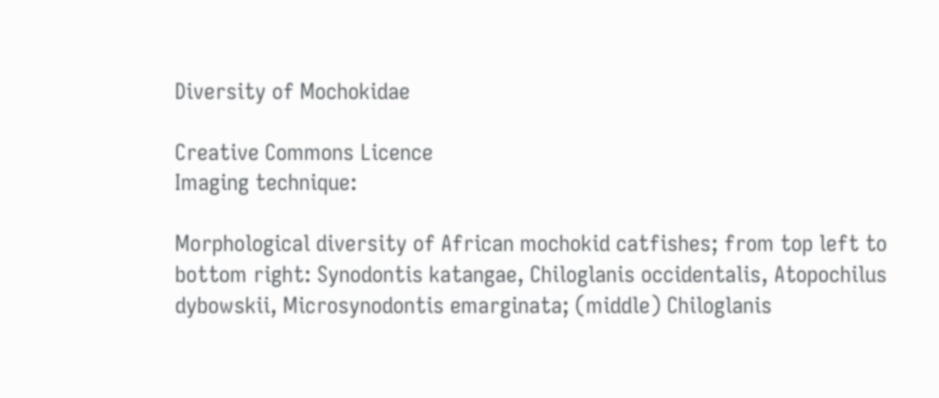Diversity of Mochokidae

Creative Commons Licence
Imaging technique:

Morphological diversity of African mochokid catfishes; from top left to bottom right: Synodontis katangae, Chiloglanis occidentalis, Atopochilus dybowskii, Microsynodontis emarginata; (middle) Chiloglanis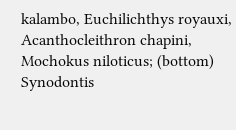kalambo, Euchilichthys royauxi, Acanthocleithron chapini, Mochokus niloticus; (bottom) Synodontis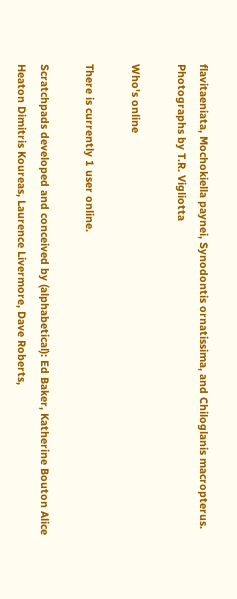flavitaeniata, Mochokiella paynei, Synodontis ornatissima, and Chiloglanis macropterus. Photographs by T.R. Vigliotta

Who's online

There is currently 1 user online.

Scratchpads developed and conceived by (alphabetical): Ed Baker, Katherine Bouton Alice Heaton Dimitris Koureas, Laurence Livermore, Dave Roberts,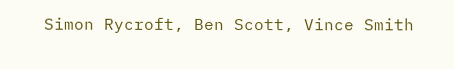Simon Rycroft, Ben Scott, Vince Smith